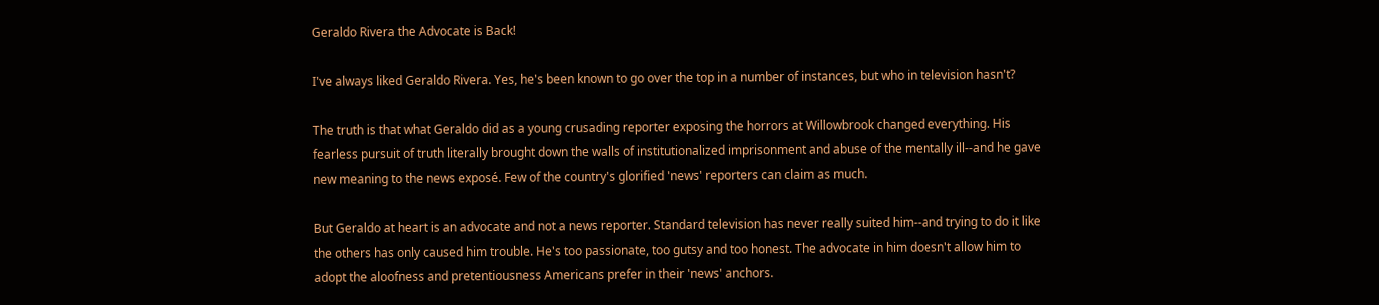Geraldo Rivera the Advocate is Back!

I've always liked Geraldo Rivera. Yes, he's been known to go over the top in a number of instances, but who in television hasn't?

The truth is that what Geraldo did as a young crusading reporter exposing the horrors at Willowbrook changed everything. His fearless pursuit of truth literally brought down the walls of institutionalized imprisonment and abuse of the mentally ill--and he gave new meaning to the news exposé. Few of the country's glorified 'news' reporters can claim as much.

But Geraldo at heart is an advocate and not a news reporter. Standard television has never really suited him--and trying to do it like the others has only caused him trouble. He's too passionate, too gutsy and too honest. The advocate in him doesn't allow him to adopt the aloofness and pretentiousness Americans prefer in their 'news' anchors.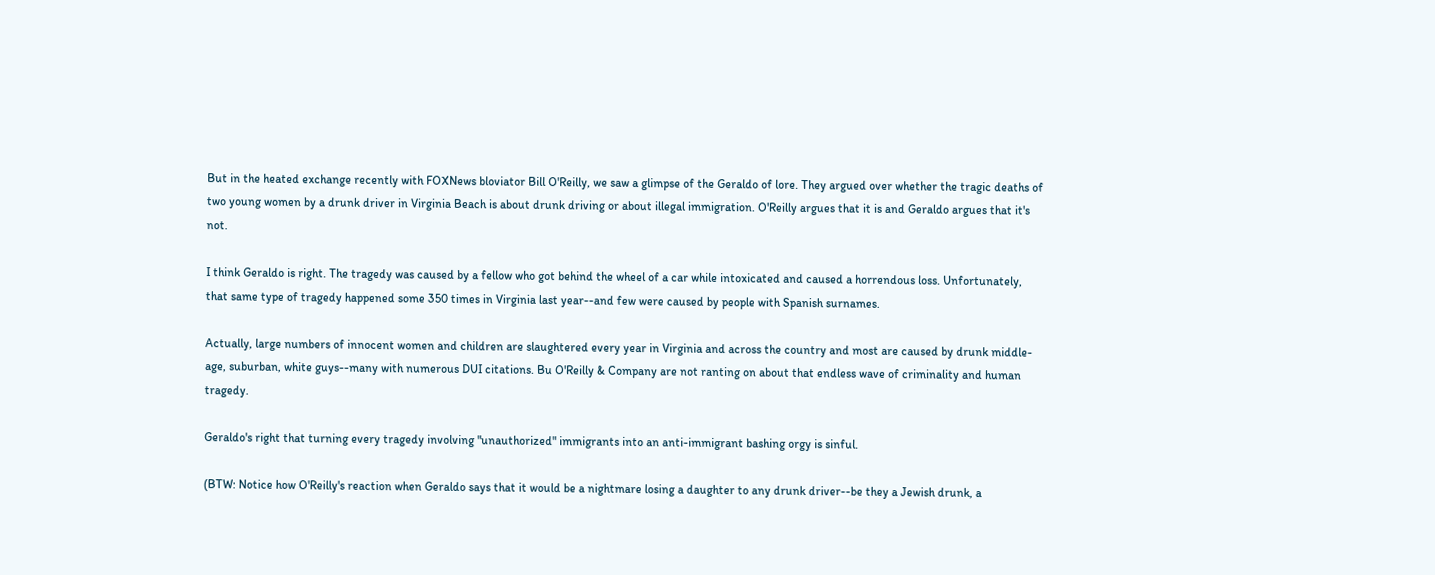But in the heated exchange recently with FOXNews bloviator Bill O'Reilly, we saw a glimpse of the Geraldo of lore. They argued over whether the tragic deaths of two young women by a drunk driver in Virginia Beach is about drunk driving or about illegal immigration. O'Reilly argues that it is and Geraldo argues that it's not.

I think Geraldo is right. The tragedy was caused by a fellow who got behind the wheel of a car while intoxicated and caused a horrendous loss. Unfortunately, that same type of tragedy happened some 350 times in Virginia last year--and few were caused by people with Spanish surnames.

Actually, large numbers of innocent women and children are slaughtered every year in Virginia and across the country and most are caused by drunk middle-age, suburban, white guys--many with numerous DUI citations. Bu O'Reilly & Company are not ranting on about that endless wave of criminality and human tragedy.

Geraldo's right that turning every tragedy involving "unauthorized" immigrants into an anti-immigrant bashing orgy is sinful.

(BTW: Notice how O'Reilly's reaction when Geraldo says that it would be a nightmare losing a daughter to any drunk driver--be they a Jewish drunk, a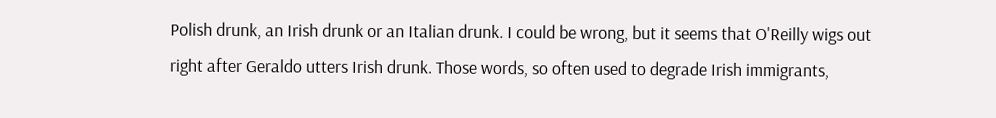Polish drunk, an Irish drunk or an Italian drunk. I could be wrong, but it seems that O'Reilly wigs out right after Geraldo utters Irish drunk. Those words, so often used to degrade Irish immigrants,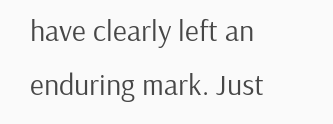have clearly left an enduring mark. Just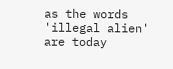as the words 'illegal alien' are today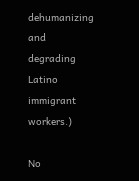dehumanizing and degrading Latino immigrant workers.)

No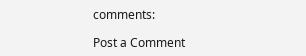comments:

Post a Comment